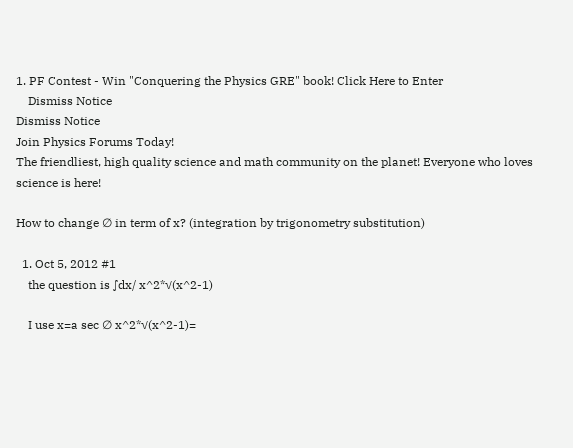1. PF Contest - Win "Conquering the Physics GRE" book! Click Here to Enter
    Dismiss Notice
Dismiss Notice
Join Physics Forums Today!
The friendliest, high quality science and math community on the planet! Everyone who loves science is here!

How to change ∅ in term of x? (integration by trigonometry substitution)

  1. Oct 5, 2012 #1
    the question is ∫dx/ x^2*√(x^2-1)

    I use x=a sec ∅ x^2*√(x^2-1)=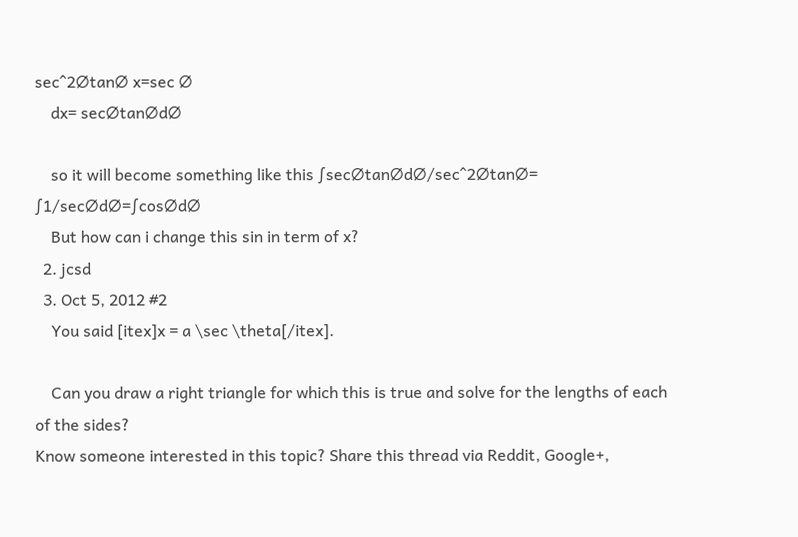sec^2∅tan∅ x=sec ∅
    dx= sec∅tan∅d∅

    so it will become something like this ∫sec∅tan∅d∅/sec^2∅tan∅= ∫1/sec∅d∅=∫cos∅d∅
    But how can i change this sin in term of x?
  2. jcsd
  3. Oct 5, 2012 #2
    You said [itex]x = a \sec \theta[/itex].

    Can you draw a right triangle for which this is true and solve for the lengths of each of the sides?
Know someone interested in this topic? Share this thread via Reddit, Google+,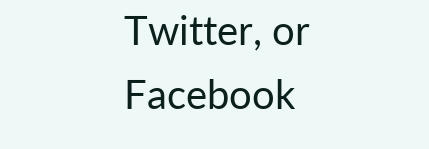Twitter, or Facebook